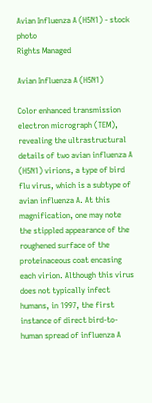Avian Influenza A (H5N1) - stock photo
Rights Managed

Avian Influenza A (H5N1)

Color enhanced transmission electron micrograph (TEM), revealing the ultrastructural details of two avian influenza A (H5N1) virions, a type of bird flu virus, which is a subtype of avian influenza A. At this magnification, one may note the stippled appearance of the roughened surface of the proteinaceous coat encasing each virion. Although this virus does not typically infect humans, in 1997, the first instance of direct bird-to-human spread of influenza A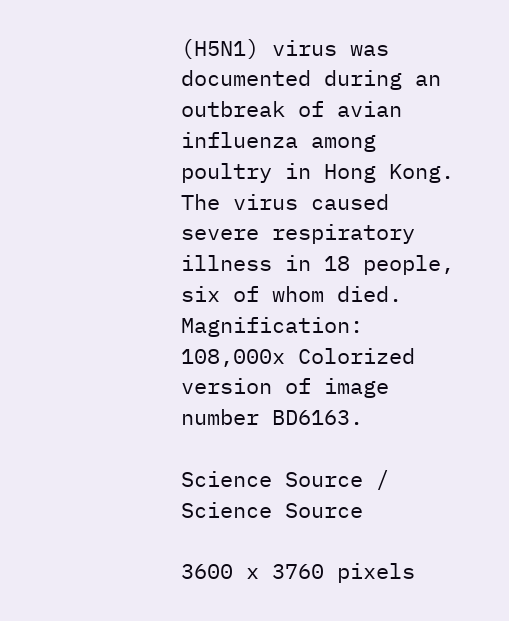(H5N1) virus was documented during an outbreak of avian influenza among poultry in Hong Kong. The virus caused severe respiratory illness in 18 people, six of whom died. Magnification: 108,000x Colorized version of image number BD6163.

Science Source / Science Source

3600 x 3760 pixels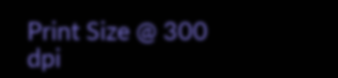Print Size @ 300 dpi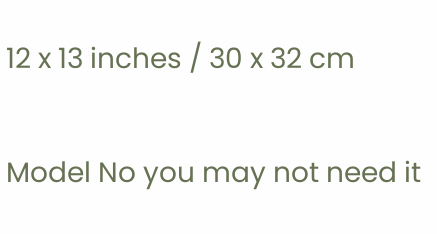12 x 13 inches / 30 x 32 cm

Model No you may not need it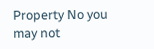Property No you may not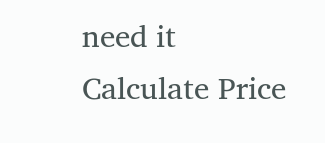need it
Calculate Price